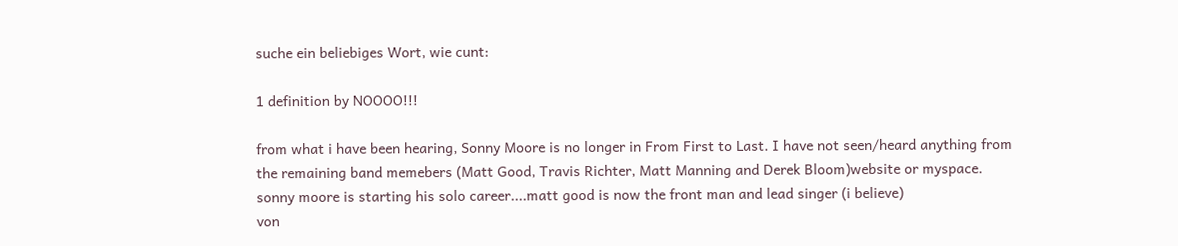suche ein beliebiges Wort, wie cunt:

1 definition by NOOOO!!!

from what i have been hearing, Sonny Moore is no longer in From First to Last. I have not seen/heard anything from the remaining band memebers (Matt Good, Travis Richter, Matt Manning and Derek Bloom)website or myspace.
sonny moore is starting his solo career....matt good is now the front man and lead singer (i believe)
von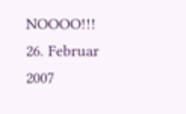NOOOO!!! 26. Februar 2007